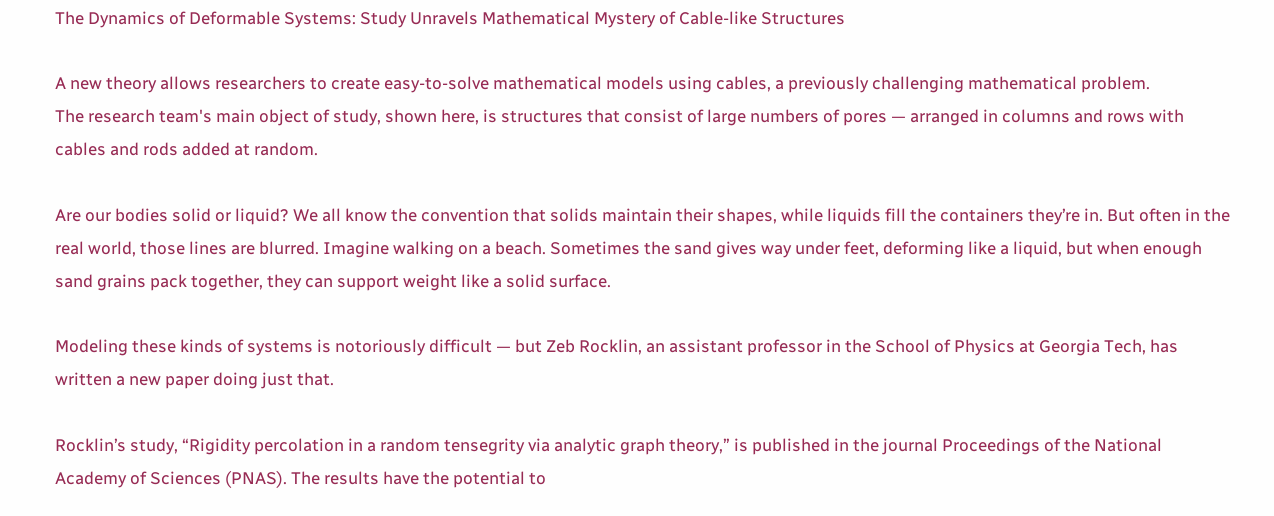The Dynamics of Deformable Systems: Study Unravels Mathematical Mystery of Cable-like Structures

A new theory allows researchers to create easy-to-solve mathematical models using cables, a previously challenging mathematical problem.
The research team's main object of study, shown here, is structures that consist of large numbers of pores — arranged in columns and rows with cables and rods added at random.

Are our bodies solid or liquid? We all know the convention that solids maintain their shapes, while liquids fill the containers they’re in. But often in the real world, those lines are blurred. Imagine walking on a beach. Sometimes the sand gives way under feet, deforming like a liquid, but when enough sand grains pack together, they can support weight like a solid surface.

Modeling these kinds of systems is notoriously difficult — but Zeb Rocklin, an assistant professor in the School of Physics at Georgia Tech, has written a new paper doing just that.

Rocklin’s study, “Rigidity percolation in a random tensegrity via analytic graph theory,” is published in the journal Proceedings of the National Academy of Sciences (PNAS). The results have the potential to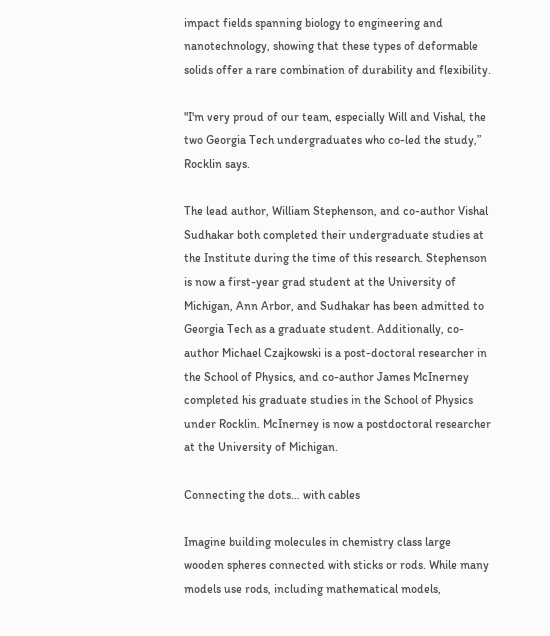impact fields spanning biology to engineering and nanotechnology, showing that these types of deformable solids offer a rare combination of durability and flexibility.

"I'm very proud of our team, especially Will and Vishal, the two Georgia Tech undergraduates who co-led the study,” Rocklin says.

The lead author, William Stephenson, and co-author Vishal Sudhakar both completed their undergraduate studies at the Institute during the time of this research. Stephenson is now a first-year grad student at the University of Michigan, Ann Arbor, and Sudhakar has been admitted to Georgia Tech as a graduate student. Additionally, co-author Michael Czajkowski is a post-doctoral researcher in the School of Physics, and co-author James McInerney completed his graduate studies in the School of Physics under Rocklin. McInerney is now a postdoctoral researcher at the University of Michigan.

Connecting the dots… with cables

Imagine building molecules in chemistry class large wooden spheres connected with sticks or rods. While many models use rods, including mathematical models,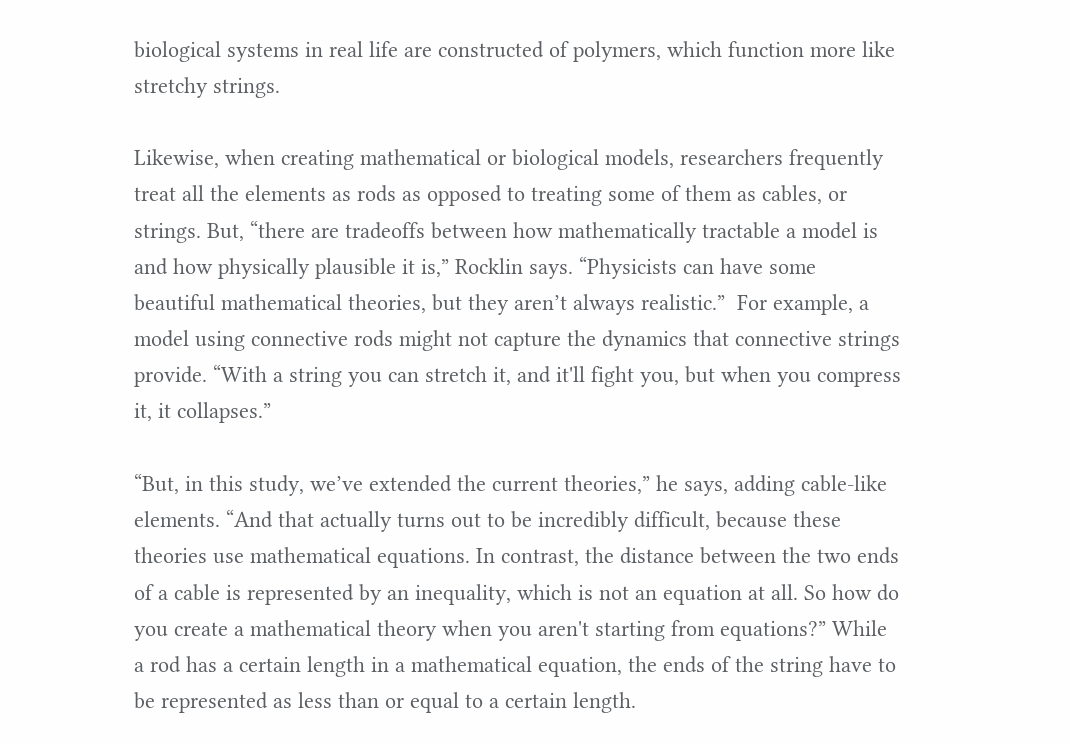biological systems in real life are constructed of polymers, which function more like stretchy strings.

Likewise, when creating mathematical or biological models, researchers frequently treat all the elements as rods as opposed to treating some of them as cables, or strings. But, “there are tradeoffs between how mathematically tractable a model is and how physically plausible it is,” Rocklin says. “Physicists can have some beautiful mathematical theories, but they aren’t always realistic.”  For example, a model using connective rods might not capture the dynamics that connective strings provide. “With a string you can stretch it, and it'll fight you, but when you compress it, it collapses.”

“But, in this study, we’ve extended the current theories,” he says, adding cable-like elements. “And that actually turns out to be incredibly difficult, because these theories use mathematical equations. In contrast, the distance between the two ends of a cable is represented by an inequality, which is not an equation at all. So how do you create a mathematical theory when you aren't starting from equations?” While a rod has a certain length in a mathematical equation, the ends of the string have to be represented as less than or equal to a certain length.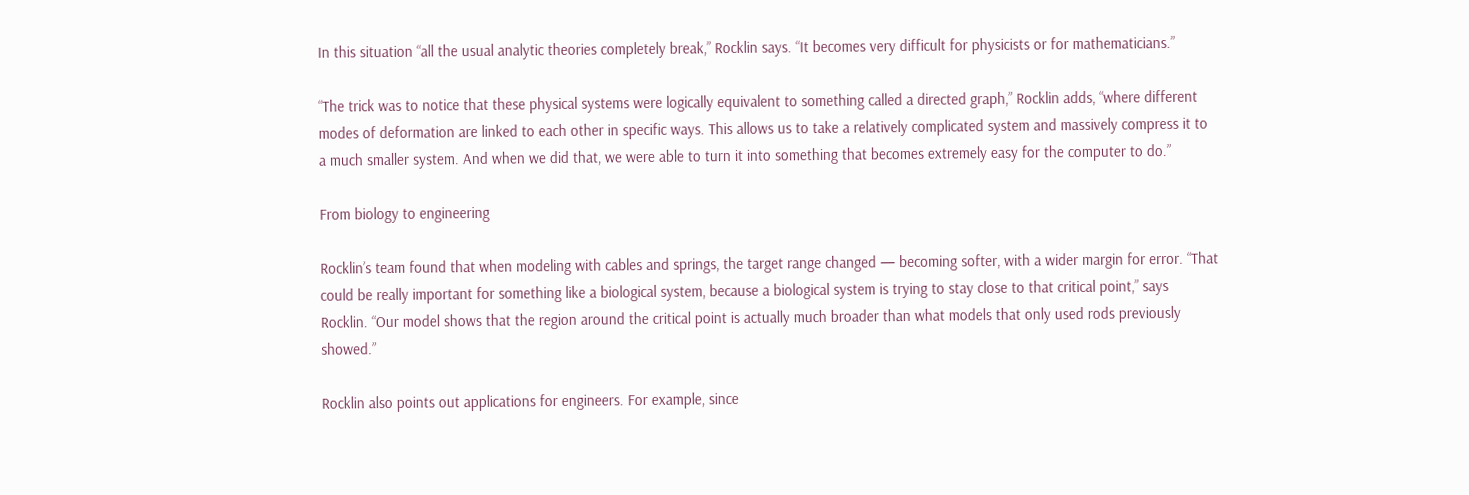In this situation “all the usual analytic theories completely break,” Rocklin says. “It becomes very difficult for physicists or for mathematicians.”

“The trick was to notice that these physical systems were logically equivalent to something called a directed graph,” Rocklin adds, “where different modes of deformation are linked to each other in specific ways. This allows us to take a relatively complicated system and massively compress it to a much smaller system. And when we did that, we were able to turn it into something that becomes extremely easy for the computer to do.”

From biology to engineering

Rocklin’s team found that when modeling with cables and springs, the target range changed — becoming softer, with a wider margin for error. “That could be really important for something like a biological system, because a biological system is trying to stay close to that critical point,” says Rocklin. “Our model shows that the region around the critical point is actually much broader than what models that only used rods previously showed.”

Rocklin also points out applications for engineers. For example, since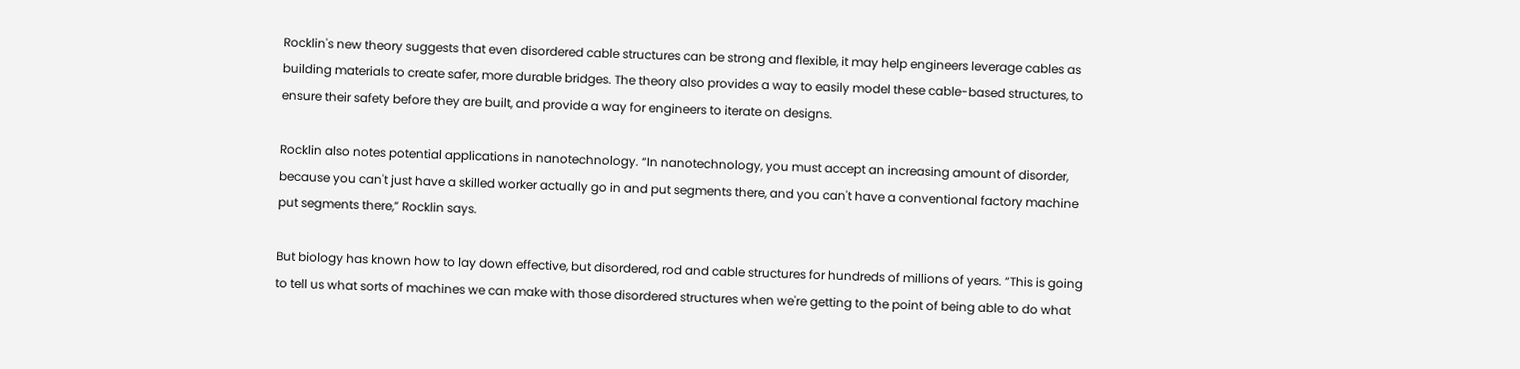Rocklin's new theory suggests that even disordered cable structures can be strong and flexible, it may help engineers leverage cables as building materials to create safer, more durable bridges. The theory also provides a way to easily model these cable-based structures, to ensure their safety before they are built, and provide a way for engineers to iterate on designs.

Rocklin also notes potential applications in nanotechnology. “In nanotechnology, you must accept an increasing amount of disorder, because you can't just have a skilled worker actually go in and put segments there, and you can't have a conventional factory machine put segments there,” Rocklin says.

But biology has known how to lay down effective, but disordered, rod and cable structures for hundreds of millions of years. “This is going to tell us what sorts of machines we can make with those disordered structures when we're getting to the point of being able to do what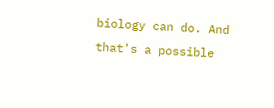biology can do. And that's a possible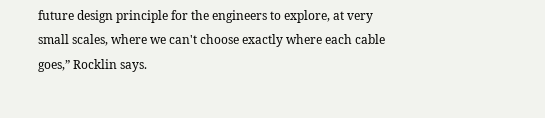future design principle for the engineers to explore, at very small scales, where we can't choose exactly where each cable goes,” Rocklin says.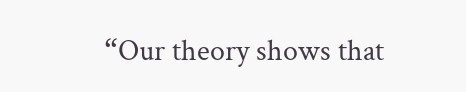“Our theory shows that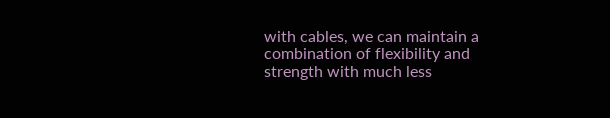with cables, we can maintain a combination of flexibility and strength with much less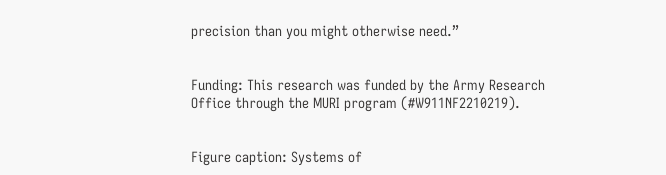precision than you might otherwise need.”


Funding: This research was funded by the Army Research Office through the MURI program (#W911NF2210219).


Figure caption: Systems of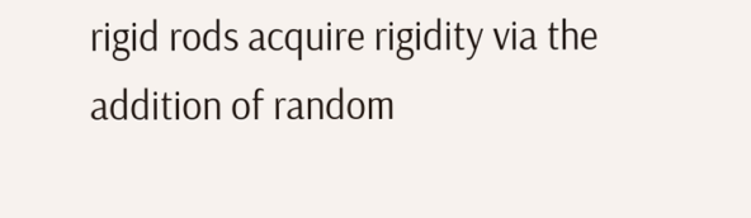rigid rods acquire rigidity via the addition of random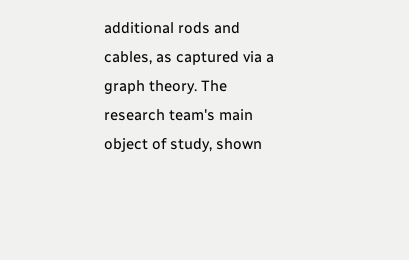additional rods and cables, as captured via a graph theory. The research team's main object of study, shown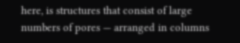here, is structures that consist of large numbers of pores — arranged in columns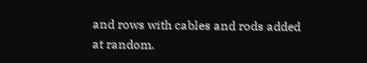and rows with cables and rods added at random.